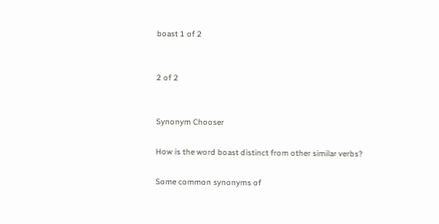boast 1 of 2


2 of 2


Synonym Chooser

How is the word boast distinct from other similar verbs?

Some common synonyms of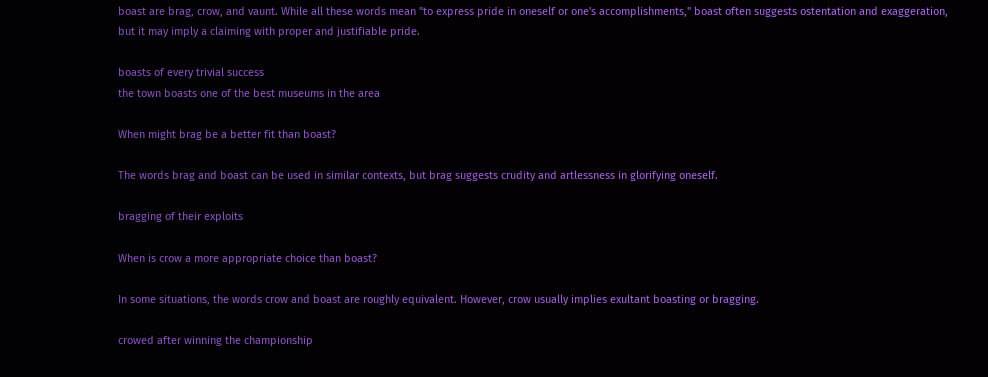boast are brag, crow, and vaunt. While all these words mean "to express pride in oneself or one's accomplishments," boast often suggests ostentation and exaggeration, but it may imply a claiming with proper and justifiable pride.

boasts of every trivial success
the town boasts one of the best museums in the area

When might brag be a better fit than boast?

The words brag and boast can be used in similar contexts, but brag suggests crudity and artlessness in glorifying oneself.

bragging of their exploits

When is crow a more appropriate choice than boast?

In some situations, the words crow and boast are roughly equivalent. However, crow usually implies exultant boasting or bragging.

crowed after winning the championship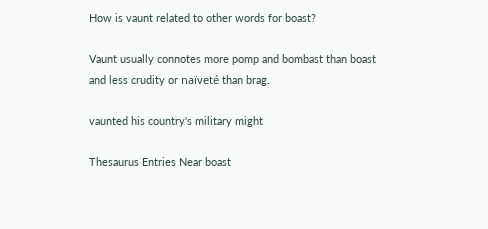How is vaunt related to other words for boast?

Vaunt usually connotes more pomp and bombast than boast and less crudity or naïveté than brag.

vaunted his country's military might

Thesaurus Entries Near boast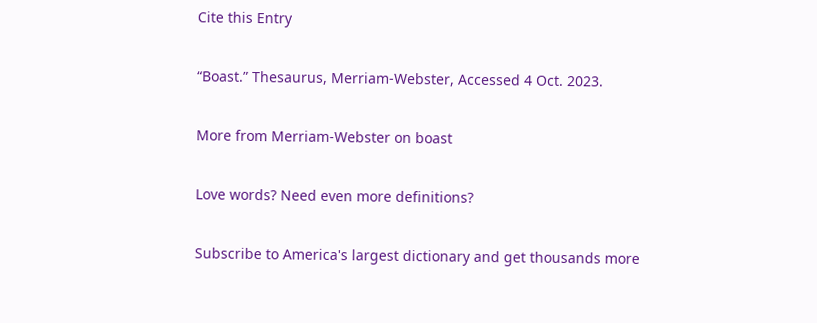Cite this Entry

“Boast.” Thesaurus, Merriam-Webster, Accessed 4 Oct. 2023.

More from Merriam-Webster on boast

Love words? Need even more definitions?

Subscribe to America's largest dictionary and get thousands more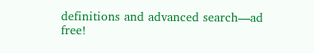definitions and advanced search—ad free!